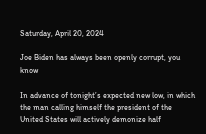Saturday, April 20, 2024

Joe Biden has always been openly corrupt, you know

In advance of tonight’s expected new low, in which the man calling himself the president of the United States will actively demonize half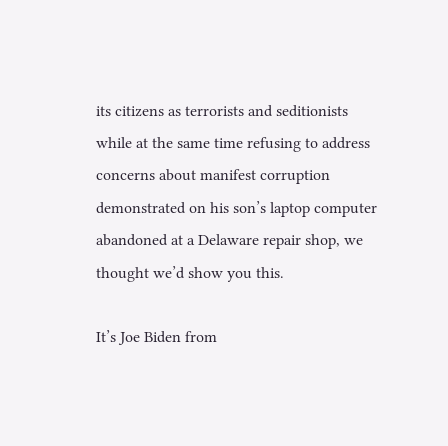its citizens as terrorists and seditionists while at the same time refusing to address concerns about manifest corruption demonstrated on his son’s laptop computer abandoned at a Delaware repair shop, we thought we’d show you this.

It’s Joe Biden from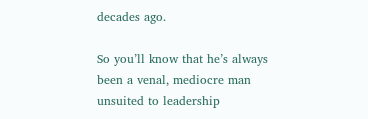decades ago.

So you’ll know that he’s always been a venal, mediocre man unsuited to leadership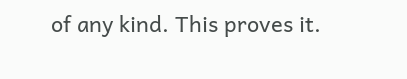of any kind. This proves it.